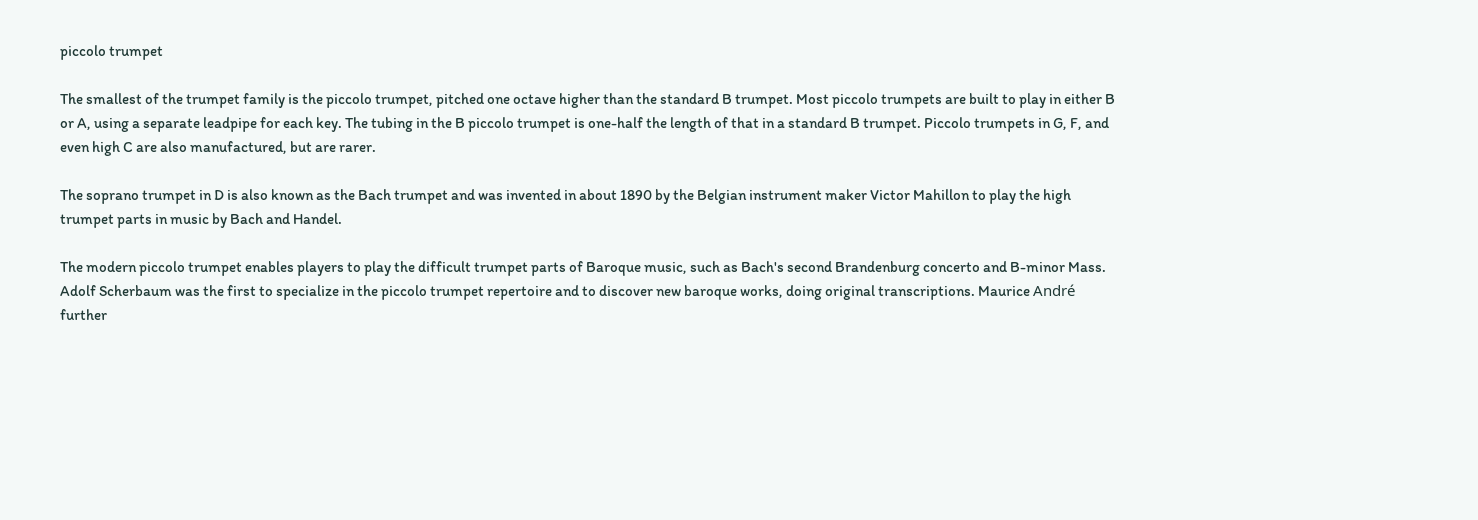piccolo trumpet

The smallest of the trumpet family is the piccolo trumpet, pitched one octave higher than the standard B trumpet. Most piccolo trumpets are built to play in either B or A, using a separate leadpipe for each key. The tubing in the B piccolo trumpet is one-half the length of that in a standard B trumpet. Piccolo trumpets in G, F, and even high C are also manufactured, but are rarer.

The soprano trumpet in D is also known as the Bach trumpet and was invented in about 1890 by the Belgian instrument maker Victor Mahillon to play the high trumpet parts in music by Bach and Handel.

The modern piccolo trumpet enables players to play the difficult trumpet parts of Baroque music, such as Bach's second Brandenburg concerto and B-minor Mass. Adolf Scherbaum was the first to specialize in the piccolo trumpet repertoire and to discover new baroque works, doing original transcriptions. Maurice André further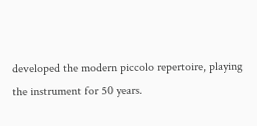developed the modern piccolo repertoire, playing the instrument for 50 years.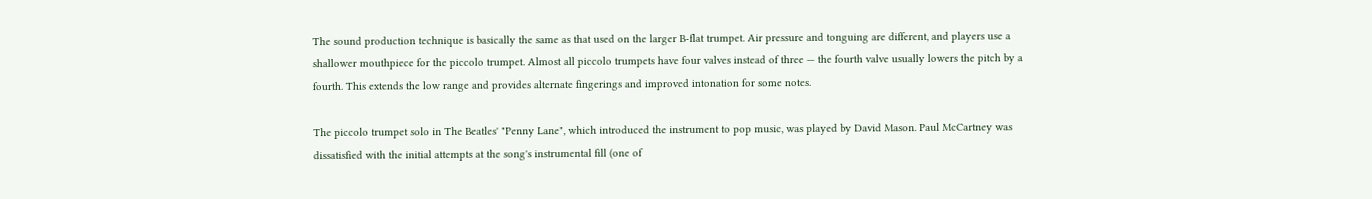The sound production technique is basically the same as that used on the larger B-flat trumpet. Air pressure and tonguing are different, and players use a shallower mouthpiece for the piccolo trumpet. Almost all piccolo trumpets have four valves instead of three — the fourth valve usually lowers the pitch by a fourth. This extends the low range and provides alternate fingerings and improved intonation for some notes.

The piccolo trumpet solo in The Beatles' "Penny Lane", which introduced the instrument to pop music, was played by David Mason. Paul McCartney was dissatisfied with the initial attempts at the song's instrumental fill (one of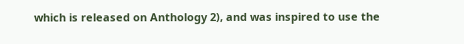which is released on Anthology 2), and was inspired to use the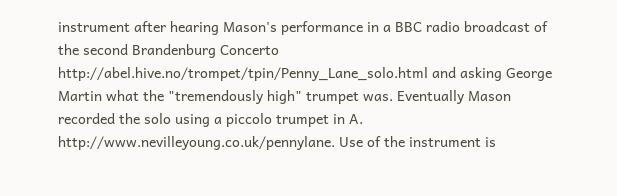instrument after hearing Mason's performance in a BBC radio broadcast of the second Brandenburg Concerto http://abel.hive.no/trompet/tpin/Penny_Lane_solo.html and asking George Martin what the "tremendously high" trumpet was. Eventually Mason recorded the solo using a piccolo trumpet in A. http://www.nevilleyoung.co.uk/pennylane. Use of the instrument is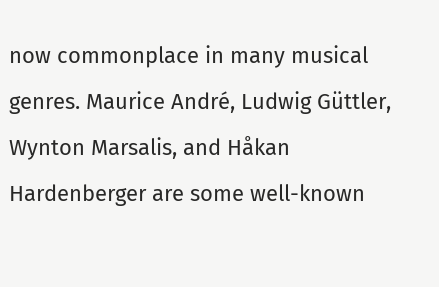now commonplace in many musical genres. Maurice André, Ludwig Güttler, Wynton Marsalis, and Håkan Hardenberger are some well-known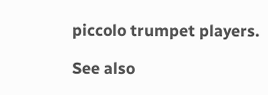piccolo trumpet players.

See also